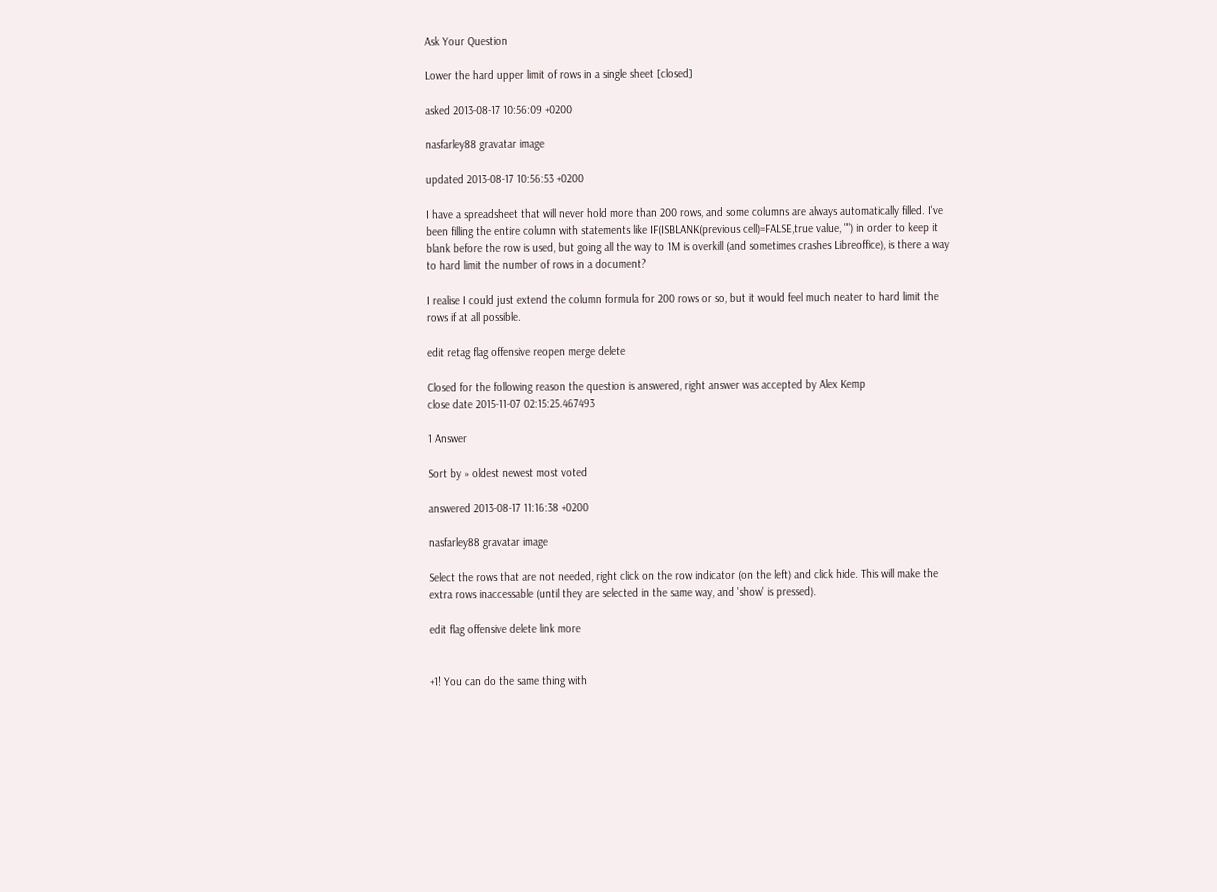Ask Your Question

Lower the hard upper limit of rows in a single sheet [closed]

asked 2013-08-17 10:56:09 +0200

nasfarley88 gravatar image

updated 2013-08-17 10:56:53 +0200

I have a spreadsheet that will never hold more than 200 rows, and some columns are always automatically filled. I've been filling the entire column with statements like IF(ISBLANK(previous cell)=FALSE,true value, "") in order to keep it blank before the row is used, but going all the way to 1M is overkill (and sometimes crashes Libreoffice), is there a way to hard limit the number of rows in a document?

I realise I could just extend the column formula for 200 rows or so, but it would feel much neater to hard limit the rows if at all possible.

edit retag flag offensive reopen merge delete

Closed for the following reason the question is answered, right answer was accepted by Alex Kemp
close date 2015-11-07 02:15:25.467493

1 Answer

Sort by » oldest newest most voted

answered 2013-08-17 11:16:38 +0200

nasfarley88 gravatar image

Select the rows that are not needed, right click on the row indicator (on the left) and click hide. This will make the extra rows inaccessable (until they are selected in the same way, and 'show' is pressed).

edit flag offensive delete link more


+1! You can do the same thing with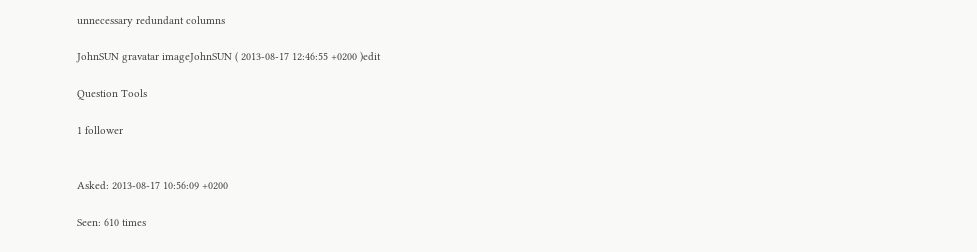unnecessary redundant columns

JohnSUN gravatar imageJohnSUN ( 2013-08-17 12:46:55 +0200 )edit

Question Tools

1 follower


Asked: 2013-08-17 10:56:09 +0200

Seen: 610 times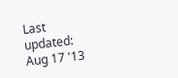Last updated: Aug 17 '13